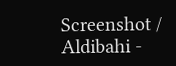Screenshot / Aldibahi -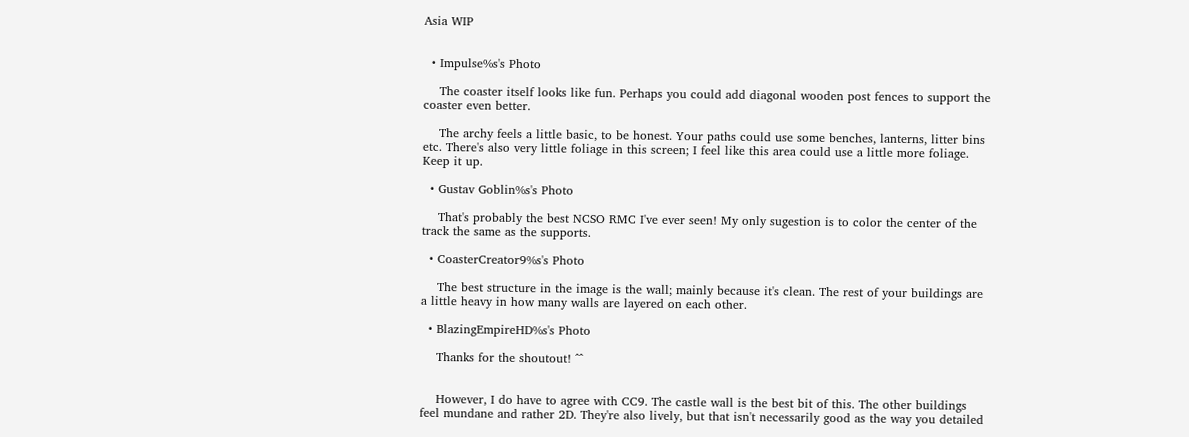Asia WIP


  • Impulse%s's Photo

    The coaster itself looks like fun. Perhaps you could add diagonal wooden post fences to support the coaster even better.

    The archy feels a little basic, to be honest. Your paths could use some benches, lanterns, litter bins etc. There's also very little foliage in this screen; I feel like this area could use a little more foliage. Keep it up.

  • Gustav Goblin%s's Photo

    That's probably the best NCSO RMC I've ever seen! My only sugestion is to color the center of the track the same as the supports.

  • CoasterCreator9%s's Photo

    The best structure in the image is the wall; mainly because it's clean. The rest of your buildings are a little heavy in how many walls are layered on each other.

  • BlazingEmpireHD%s's Photo

    Thanks for the shoutout! ^^


    However, I do have to agree with CC9. The castle wall is the best bit of this. The other buildings feel mundane and rather 2D. They're also lively, but that isn't necessarily good as the way you detailed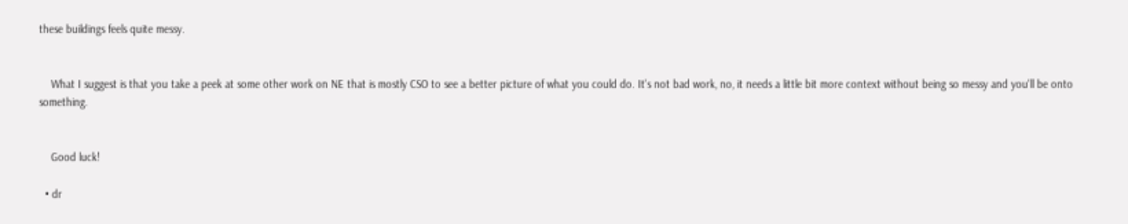these buildings feels quite messy.


    What I suggest is that you take a peek at some other work on NE that is mostly CSO to see a better picture of what you could do. It's not bad work, no, it needs a little bit more context without being so messy and you'll be onto something.


    Good luck!

  • dr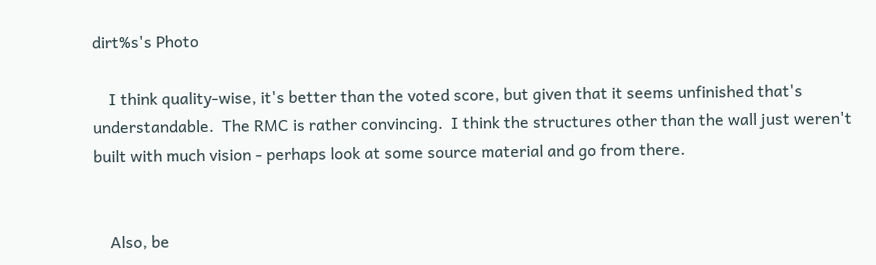dirt%s's Photo

    I think quality-wise, it's better than the voted score, but given that it seems unfinished that's understandable.  The RMC is rather convincing.  I think the structures other than the wall just weren't built with much vision - perhaps look at some source material and go from there.


    Also, be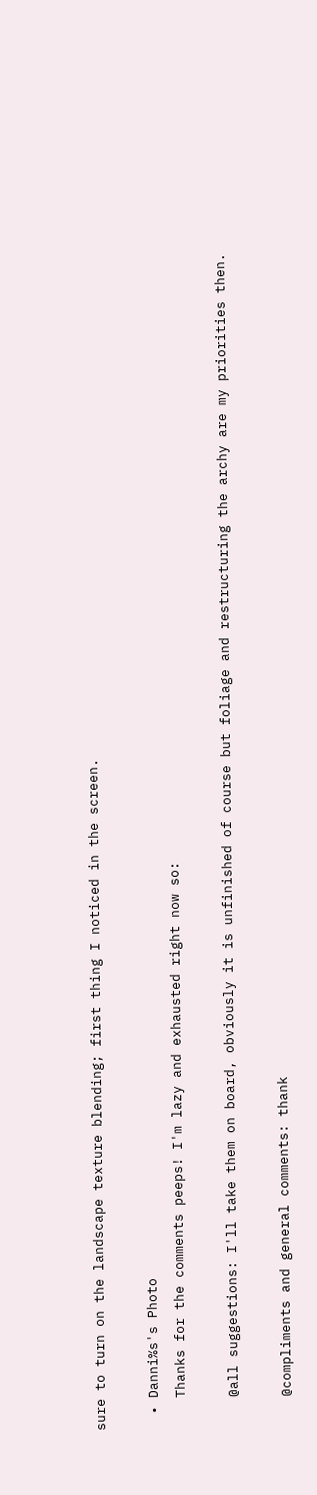sure to turn on the landscape texture blending; first thing I noticed in the screen.

  • Danni%s's Photo
    Thanks for the comments peeps! I'm lazy and exhausted right now so:

    @all suggestions: I'll take them on board, obviously it is unfinished of course but foliage and restructuring the archy are my priorities then.

    @compliments and general comments: thank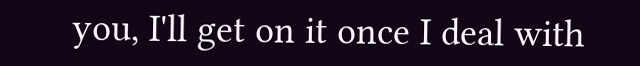you, I'll get on it once I deal with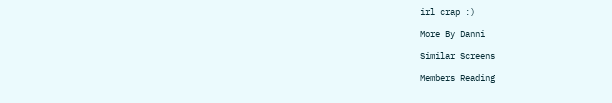irl crap :)

More By Danni

Similar Screens

Members Reading